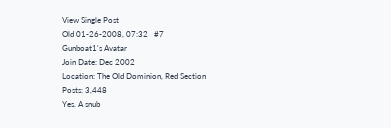View Single Post
Old 01-26-2008, 07:32   #7
Gunboat1's Avatar
Join Date: Dec 2002
Location: The Old Dominion, Red Section
Posts: 3,448
Yes. A snub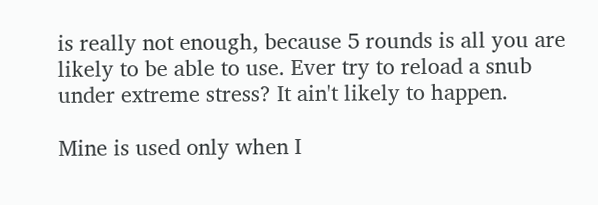is really not enough, because 5 rounds is all you are likely to be able to use. Ever try to reload a snub under extreme stress? It ain't likely to happen.

Mine is used only when I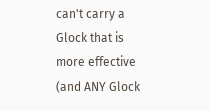can't carry a Glock that is more effective (and ANY Glock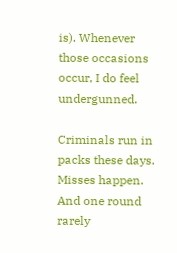is). Whenever those occasions occur, I do feel undergunned.

Criminals run in packs these days. Misses happen. And one round rarely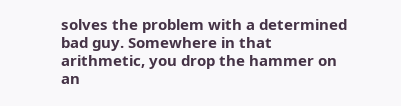solves the problem with a determined bad guy. Somewhere in that arithmetic, you drop the hammer on an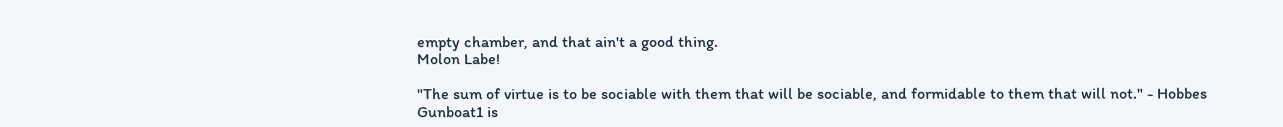empty chamber, and that ain't a good thing.
Molon Labe!

"The sum of virtue is to be sociable with them that will be sociable, and formidable to them that will not." - Hobbes
Gunboat1 is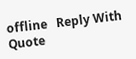offline   Reply With Quote